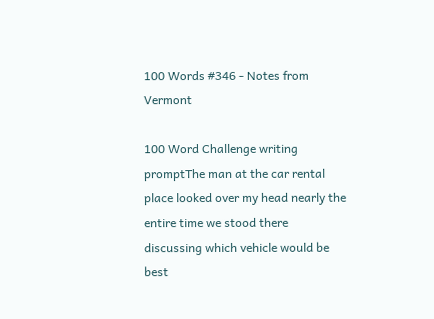100 Words #346 - Notes from Vermont

100 Word Challenge writing promptThe man at the car rental place looked over my head nearly the entire time we stood there discussing which vehicle would be best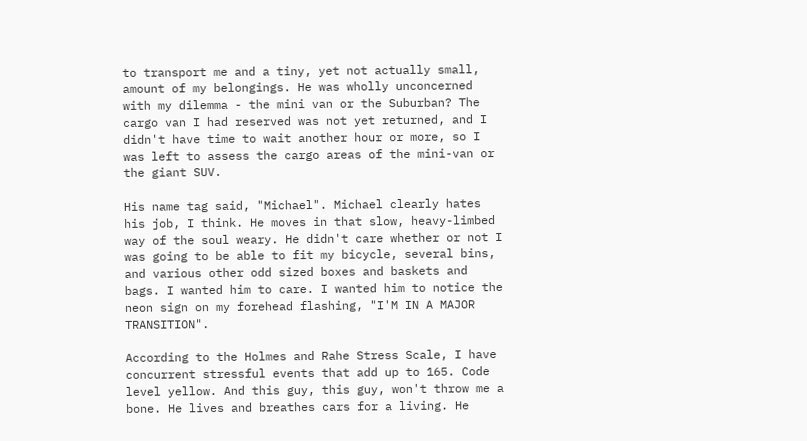to transport me and a tiny, yet not actually small, amount of my belongings. He was wholly unconcerned with my dilemma - the mini van or the Suburban? The cargo van I had reserved was not yet returned, and I didn't have time to wait another hour or more, so I was left to assess the cargo areas of the mini-van or the giant SUV.

His name tag said, "Michael". Michael clearly hates his job, I think. He moves in that slow, heavy-limbed way of the soul weary. He didn't care whether or not I was going to be able to fit my bicycle, several bins, and various other odd sized boxes and baskets and bags. I wanted him to care. I wanted him to notice the neon sign on my forehead flashing, "I'M IN A MAJOR TRANSITION".

According to the Holmes and Rahe Stress Scale, I have concurrent stressful events that add up to 165. Code level yellow. And this guy, this guy, won't throw me a bone. He lives and breathes cars for a living. He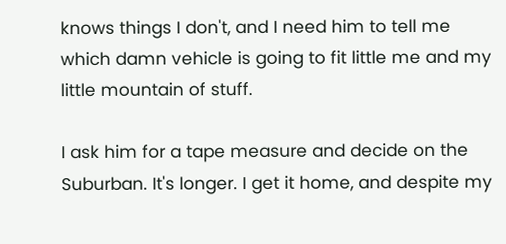knows things I don't, and I need him to tell me which damn vehicle is going to fit little me and my little mountain of stuff.

I ask him for a tape measure and decide on the Suburban. It's longer. I get it home, and despite my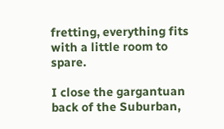fretting, everything fits with a little room to spare.

I close the gargantuan back of the Suburban,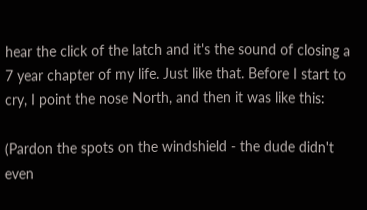hear the click of the latch and it's the sound of closing a 7 year chapter of my life. Just like that. Before I start to cry, I point the nose North, and then it was like this:

(Pardon the spots on the windshield - the dude didn't even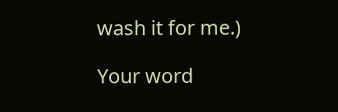wash it for me.)

Your word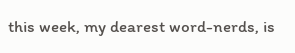this week, my dearest word-nerds, is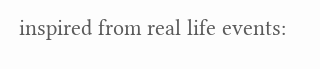inspired from real life events: